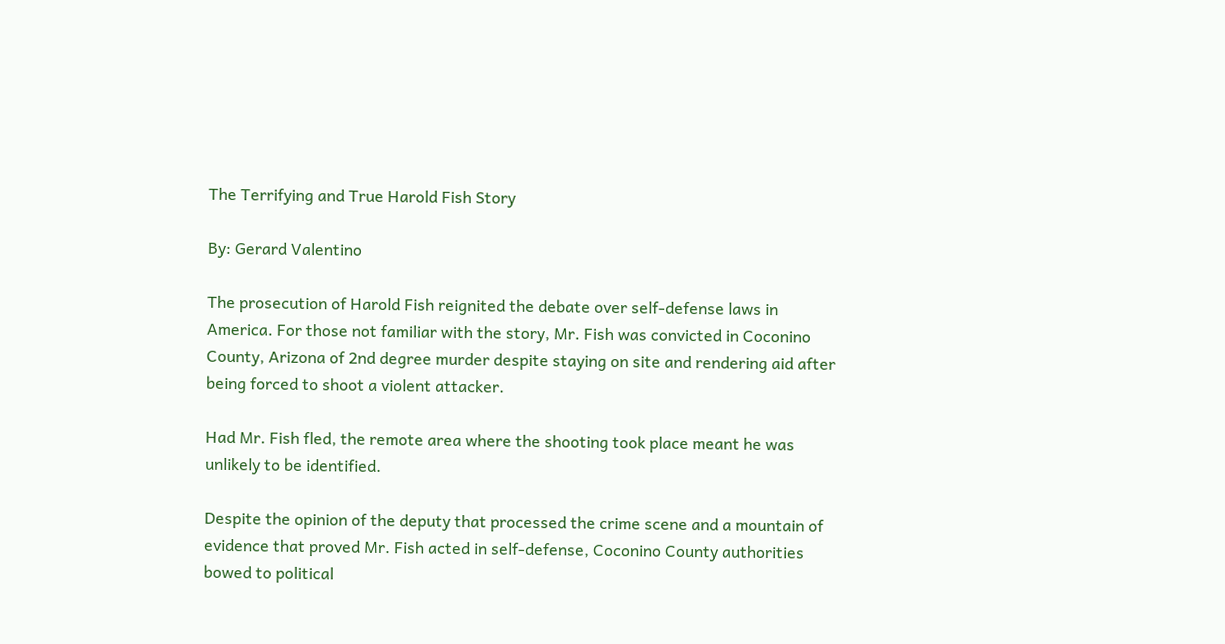The Terrifying and True Harold Fish Story

By: Gerard Valentino

The prosecution of Harold Fish reignited the debate over self-defense laws in America. For those not familiar with the story, Mr. Fish was convicted in Coconino County, Arizona of 2nd degree murder despite staying on site and rendering aid after being forced to shoot a violent attacker.

Had Mr. Fish fled, the remote area where the shooting took place meant he was unlikely to be identified.

Despite the opinion of the deputy that processed the crime scene and a mountain of evidence that proved Mr. Fish acted in self-defense, Coconino County authorities bowed to political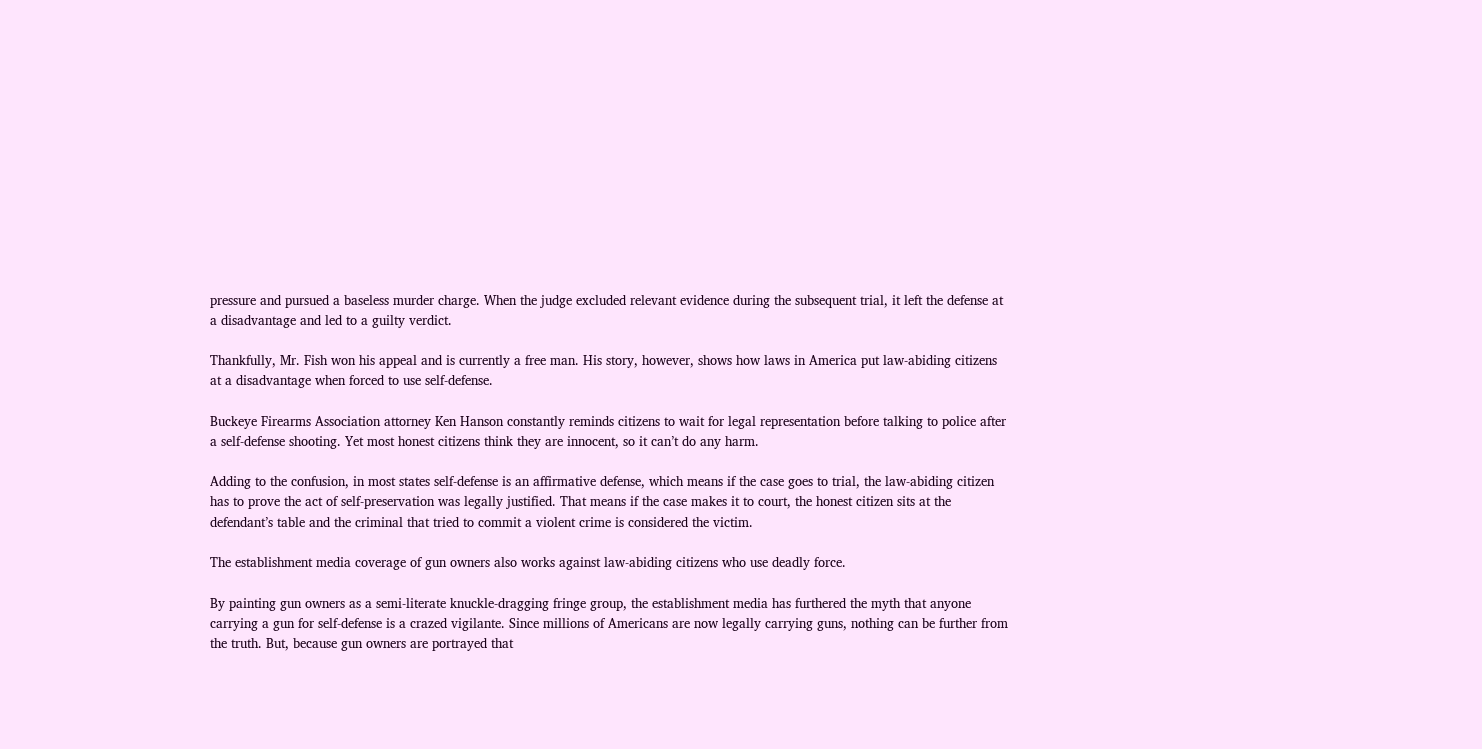pressure and pursued a baseless murder charge. When the judge excluded relevant evidence during the subsequent trial, it left the defense at a disadvantage and led to a guilty verdict.

Thankfully, Mr. Fish won his appeal and is currently a free man. His story, however, shows how laws in America put law-abiding citizens at a disadvantage when forced to use self-defense.

Buckeye Firearms Association attorney Ken Hanson constantly reminds citizens to wait for legal representation before talking to police after a self-defense shooting. Yet most honest citizens think they are innocent, so it can’t do any harm.

Adding to the confusion, in most states self-defense is an affirmative defense, which means if the case goes to trial, the law-abiding citizen has to prove the act of self-preservation was legally justified. That means if the case makes it to court, the honest citizen sits at the defendant’s table and the criminal that tried to commit a violent crime is considered the victim.

The establishment media coverage of gun owners also works against law-abiding citizens who use deadly force.

By painting gun owners as a semi-literate knuckle-dragging fringe group, the establishment media has furthered the myth that anyone carrying a gun for self-defense is a crazed vigilante. Since millions of Americans are now legally carrying guns, nothing can be further from the truth. But, because gun owners are portrayed that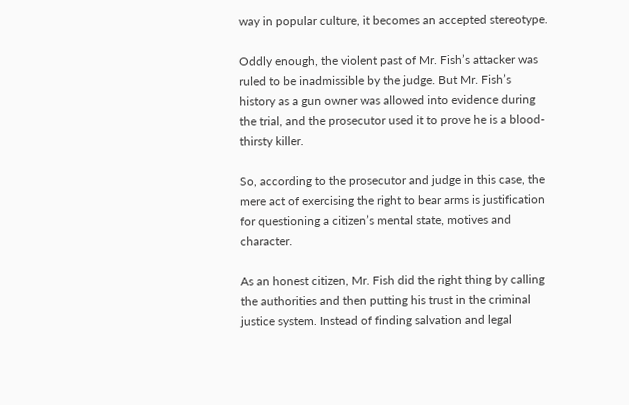way in popular culture, it becomes an accepted stereotype.

Oddly enough, the violent past of Mr. Fish’s attacker was ruled to be inadmissible by the judge. But Mr. Fish’s history as a gun owner was allowed into evidence during the trial, and the prosecutor used it to prove he is a blood-thirsty killer.

So, according to the prosecutor and judge in this case, the mere act of exercising the right to bear arms is justification for questioning a citizen’s mental state, motives and character.

As an honest citizen, Mr. Fish did the right thing by calling the authorities and then putting his trust in the criminal justice system. Instead of finding salvation and legal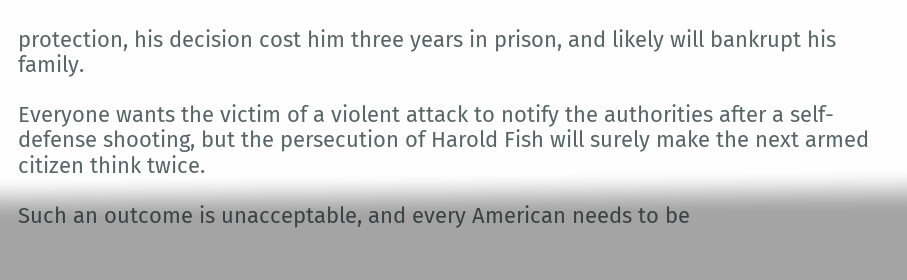protection, his decision cost him three years in prison, and likely will bankrupt his family.

Everyone wants the victim of a violent attack to notify the authorities after a self-defense shooting, but the persecution of Harold Fish will surely make the next armed citizen think twice.

Such an outcome is unacceptable, and every American needs to be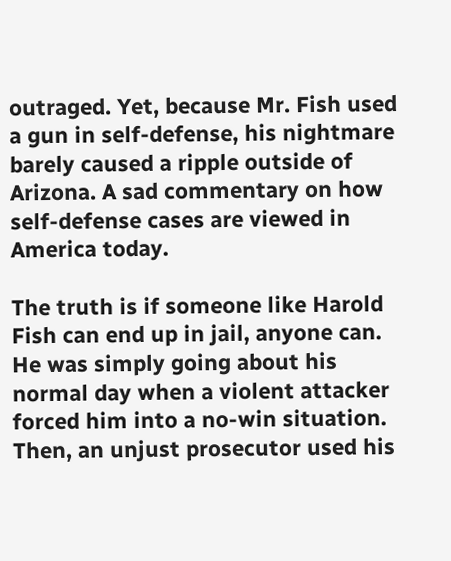outraged. Yet, because Mr. Fish used a gun in self-defense, his nightmare barely caused a ripple outside of Arizona. A sad commentary on how self-defense cases are viewed in America today.

The truth is if someone like Harold Fish can end up in jail, anyone can. He was simply going about his normal day when a violent attacker forced him into a no-win situation. Then, an unjust prosecutor used his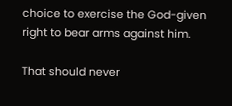choice to exercise the God-given right to bear arms against him.

That should never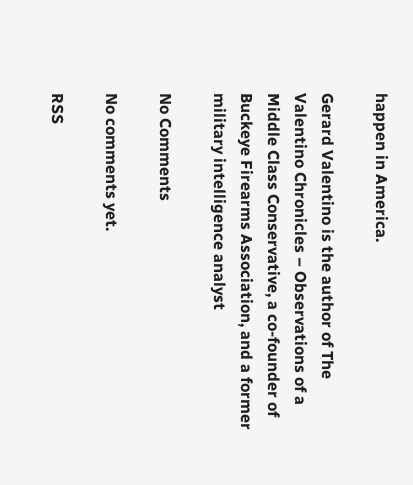happen in America.

Gerard Valentino is the author of The Valentino Chronicles – Observations of a Middle Class Conservative, a co-founder of Buckeye Firearms Association, and a former military intelligence analyst

No Comments

No comments yet.

RSS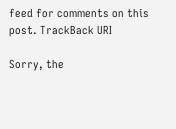feed for comments on this post. TrackBack URI

Sorry, the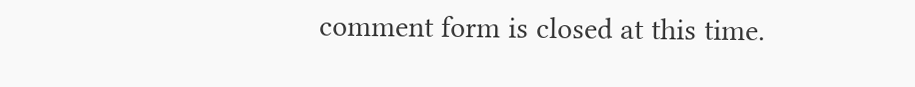comment form is closed at this time.